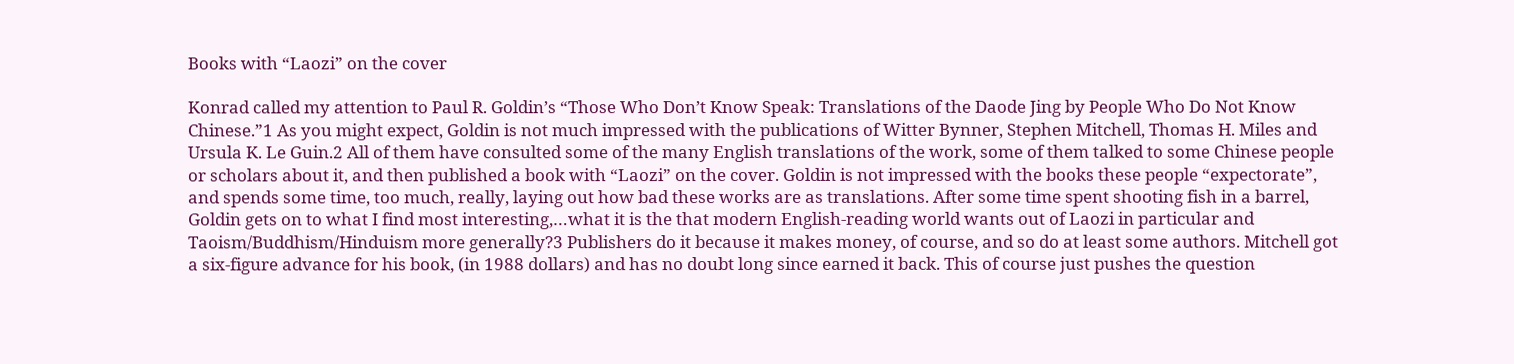Books with “Laozi” on the cover

Konrad called my attention to Paul R. Goldin’s “Those Who Don’t Know Speak: Translations of the Daode Jing by People Who Do Not Know Chinese.”1 As you might expect, Goldin is not much impressed with the publications of Witter Bynner, Stephen Mitchell, Thomas H. Miles and Ursula K. Le Guin.2 All of them have consulted some of the many English translations of the work, some of them talked to some Chinese people or scholars about it, and then published a book with “Laozi” on the cover. Goldin is not impressed with the books these people “expectorate”, and spends some time, too much, really, laying out how bad these works are as translations. After some time spent shooting fish in a barrel, Goldin gets on to what I find most interesting,…what it is the that modern English-reading world wants out of Laozi in particular and Taoism/Buddhism/Hinduism more generally?3 Publishers do it because it makes money, of course, and so do at least some authors. Mitchell got a six-figure advance for his book, (in 1988 dollars) and has no doubt long since earned it back. This of course just pushes the question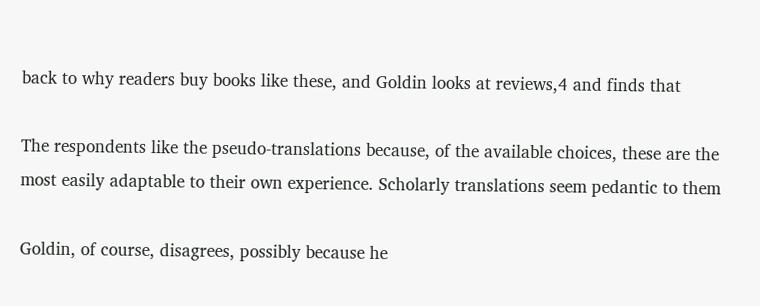back to why readers buy books like these, and Goldin looks at reviews,4 and finds that

The respondents like the pseudo-translations because, of the available choices, these are the most easily adaptable to their own experience. Scholarly translations seem pedantic to them

Goldin, of course, disagrees, possibly because he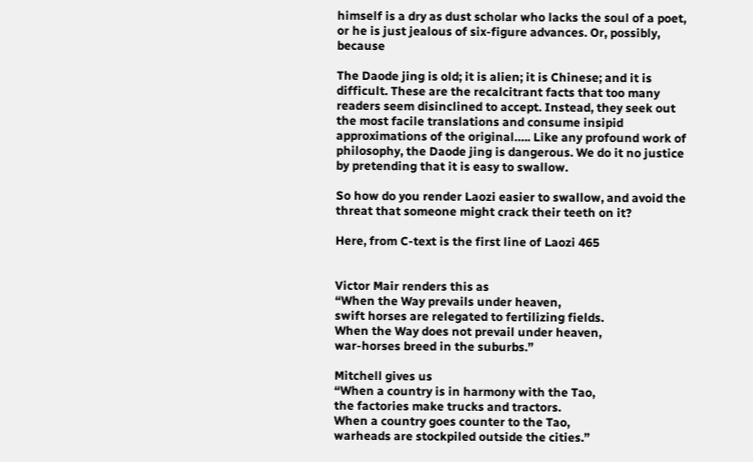himself is a dry as dust scholar who lacks the soul of a poet, or he is just jealous of six-figure advances. Or, possibly, because

The Daode jing is old; it is alien; it is Chinese; and it is difficult. These are the recalcitrant facts that too many readers seem disinclined to accept. Instead, they seek out the most facile translations and consume insipid approximations of the original….. Like any profound work of philosophy, the Daode jing is dangerous. We do it no justice by pretending that it is easy to swallow.

So how do you render Laozi easier to swallow, and avoid the threat that someone might crack their teeth on it?

Here, from C-text is the first line of Laozi 465


Victor Mair renders this as
“When the Way prevails under heaven,
swift horses are relegated to fertilizing fields.
When the Way does not prevail under heaven,
war-horses breed in the suburbs.”

Mitchell gives us
“When a country is in harmony with the Tao,
the factories make trucks and tractors.
When a country goes counter to the Tao,
warheads are stockpiled outside the cities.”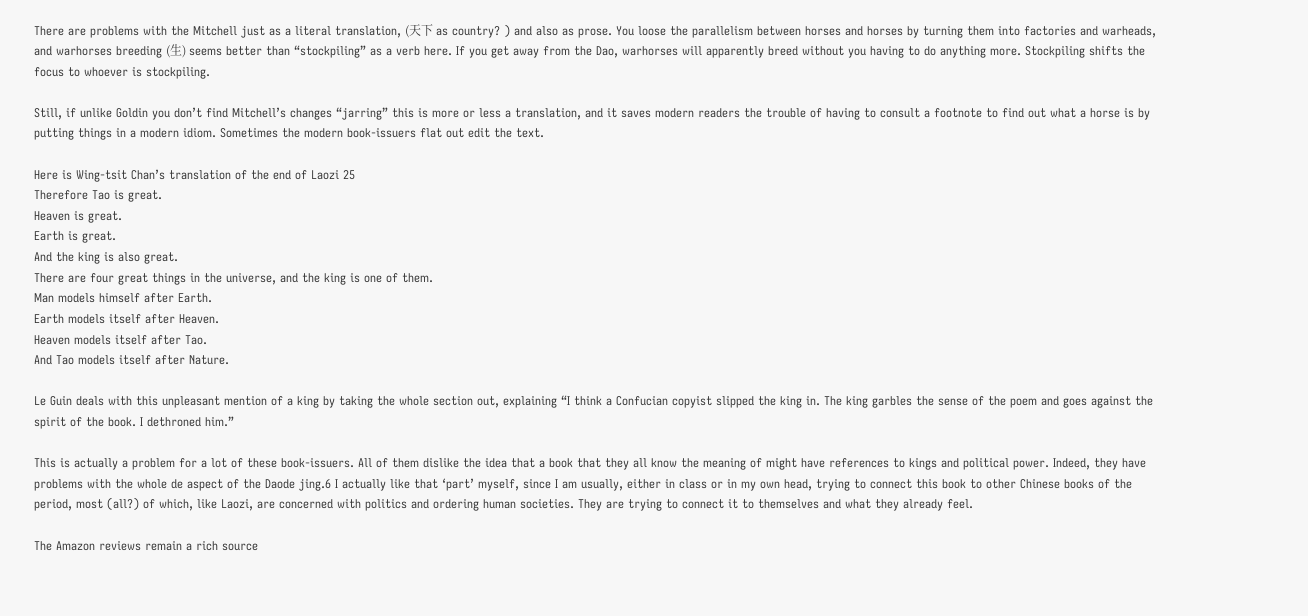There are problems with the Mitchell just as a literal translation, (天下 as country? ) and also as prose. You loose the parallelism between horses and horses by turning them into factories and warheads, and warhorses breeding (生) seems better than “stockpiling” as a verb here. If you get away from the Dao, warhorses will apparently breed without you having to do anything more. Stockpiling shifts the focus to whoever is stockpiling.

Still, if unlike Goldin you don’t find Mitchell’s changes “jarring” this is more or less a translation, and it saves modern readers the trouble of having to consult a footnote to find out what a horse is by putting things in a modern idiom. Sometimes the modern book-issuers flat out edit the text.

Here is Wing-tsit Chan’s translation of the end of Laozi 25
Therefore Tao is great.
Heaven is great.
Earth is great.
And the king is also great.
There are four great things in the universe, and the king is one of them.
Man models himself after Earth.
Earth models itself after Heaven.
Heaven models itself after Tao.
And Tao models itself after Nature.

Le Guin deals with this unpleasant mention of a king by taking the whole section out, explaining “I think a Confucian copyist slipped the king in. The king garbles the sense of the poem and goes against the spirit of the book. I dethroned him.”

This is actually a problem for a lot of these book-issuers. All of them dislike the idea that a book that they all know the meaning of might have references to kings and political power. Indeed, they have problems with the whole de aspect of the Daode jing.6 I actually like that ‘part’ myself, since I am usually, either in class or in my own head, trying to connect this book to other Chinese books of the period, most (all?) of which, like Laozi, are concerned with politics and ordering human societies. They are trying to connect it to themselves and what they already feel.

The Amazon reviews remain a rich source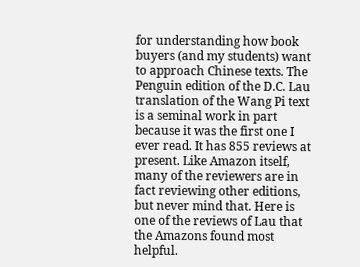for understanding how book buyers (and my students) want to approach Chinese texts. The Penguin edition of the D.C. Lau translation of the Wang Pi text is a seminal work in part because it was the first one I ever read. It has 855 reviews at present. Like Amazon itself, many of the reviewers are in fact reviewing other editions, but never mind that. Here is one of the reviews of Lau that the Amazons found most helpful.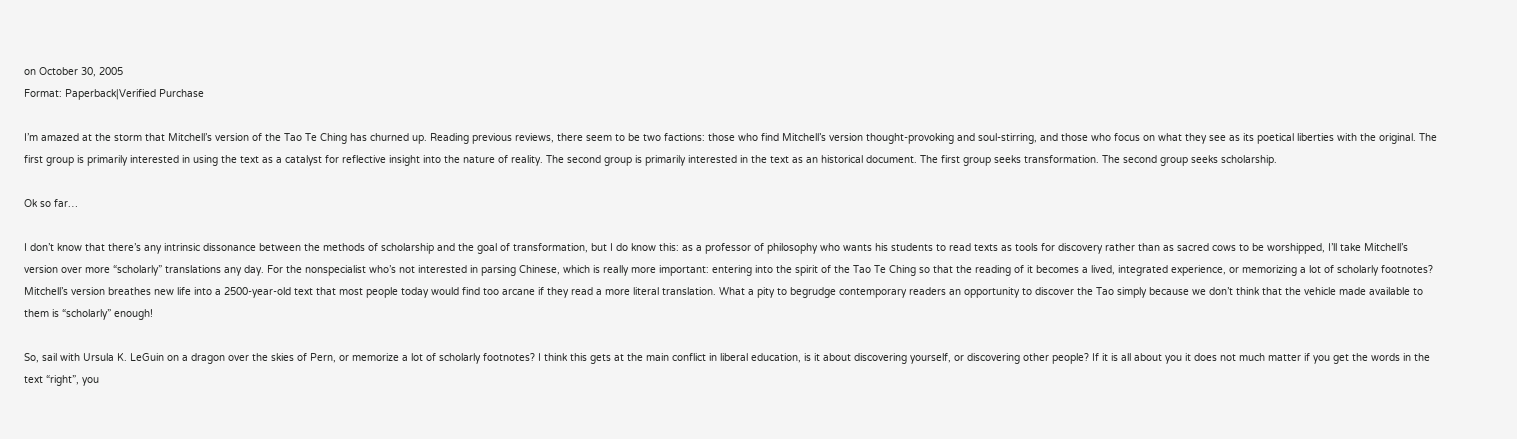on October 30, 2005
Format: Paperback|Verified Purchase

I’m amazed at the storm that Mitchell’s version of the Tao Te Ching has churned up. Reading previous reviews, there seem to be two factions: those who find Mitchell’s version thought-provoking and soul-stirring, and those who focus on what they see as its poetical liberties with the original. The first group is primarily interested in using the text as a catalyst for reflective insight into the nature of reality. The second group is primarily interested in the text as an historical document. The first group seeks transformation. The second group seeks scholarship.

Ok so far…

I don’t know that there’s any intrinsic dissonance between the methods of scholarship and the goal of transformation, but I do know this: as a professor of philosophy who wants his students to read texts as tools for discovery rather than as sacred cows to be worshipped, I’ll take Mitchell’s version over more “scholarly” translations any day. For the nonspecialist who’s not interested in parsing Chinese, which is really more important: entering into the spirit of the Tao Te Ching so that the reading of it becomes a lived, integrated experience, or memorizing a lot of scholarly footnotes? Mitchell’s version breathes new life into a 2500-year-old text that most people today would find too arcane if they read a more literal translation. What a pity to begrudge contemporary readers an opportunity to discover the Tao simply because we don’t think that the vehicle made available to them is “scholarly” enough!

So, sail with Ursula K. LeGuin on a dragon over the skies of Pern, or memorize a lot of scholarly footnotes? I think this gets at the main conflict in liberal education, is it about discovering yourself, or discovering other people? If it is all about you it does not much matter if you get the words in the text “right”, you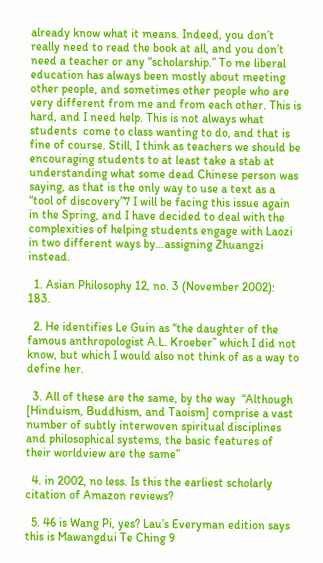already know what it means. Indeed, you don’t really need to read the book at all, and you don’t need a teacher or any “scholarship.” To me liberal education has always been mostly about meeting other people, and sometimes other people who are very different from me and from each other. This is hard, and I need help. This is not always what students  come to class wanting to do, and that is fine of course. Still, I think as teachers we should be encouraging students to at least take a stab at understanding what some dead Chinese person was saying, as that is the only way to use a text as a “tool of discovery”7 I will be facing this issue again in the Spring, and I have decided to deal with the complexities of helping students engage with Laozi in two different ways by…assigning Zhuangzi instead.

  1. Asian Philosophy 12, no. 3 (November 2002): 183.

  2. He identifies Le Guin as “the daughter of the famous anthropologist A.L. Kroeber” which I did not know, but which I would also not think of as a way to define her.

  3. All of these are the same, by the way  “Although [Hinduism, Buddhism, and Taoism] comprise a vast number of subtly interwoven spiritual disciplines and philosophical systems, the basic features of their worldview are the same”

  4. in 2002, no less. Is this the earliest scholarly citation of Amazon reviews?

  5. 46 is Wang Pi, yes? Lau’s Everyman edition says this is Mawangdui Te Ching 9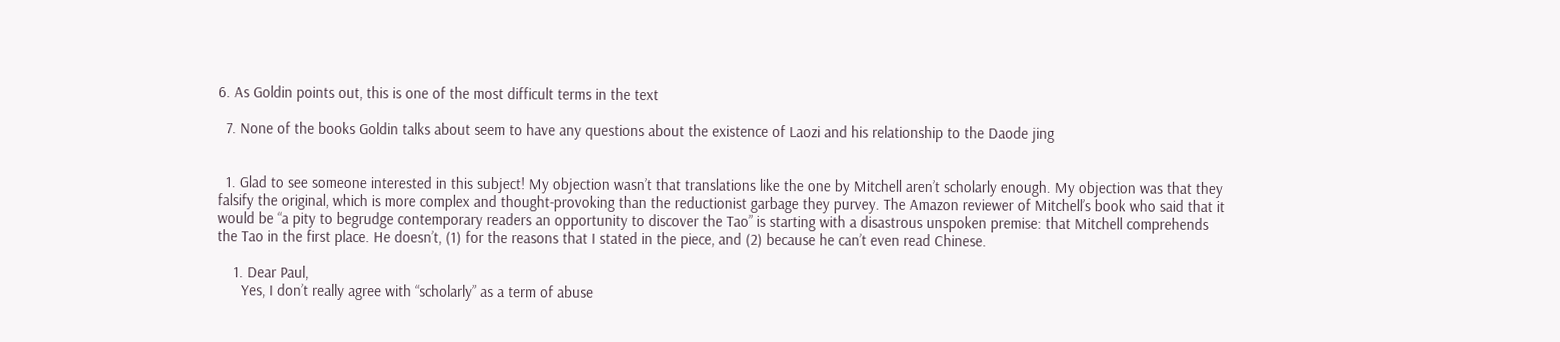6. As Goldin points out, this is one of the most difficult terms in the text

  7. None of the books Goldin talks about seem to have any questions about the existence of Laozi and his relationship to the Daode jing


  1. Glad to see someone interested in this subject! My objection wasn’t that translations like the one by Mitchell aren’t scholarly enough. My objection was that they falsify the original, which is more complex and thought-provoking than the reductionist garbage they purvey. The Amazon reviewer of Mitchell’s book who said that it would be “a pity to begrudge contemporary readers an opportunity to discover the Tao” is starting with a disastrous unspoken premise: that Mitchell comprehends the Tao in the first place. He doesn’t, (1) for the reasons that I stated in the piece, and (2) because he can’t even read Chinese.

    1. Dear Paul,
      Yes, I don’t really agree with “scholarly” as a term of abuse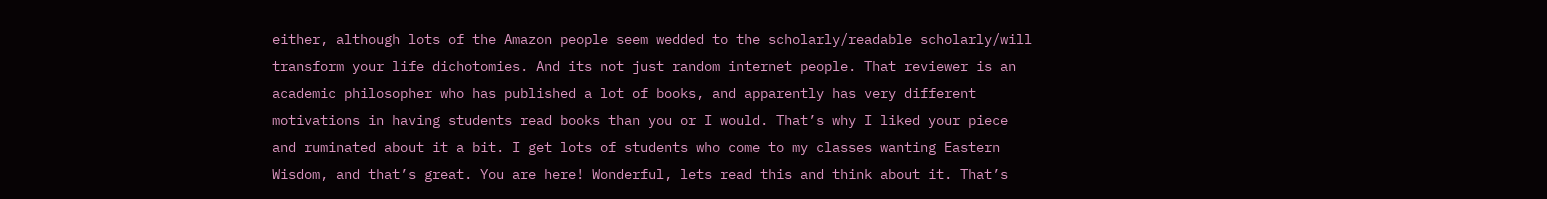either, although lots of the Amazon people seem wedded to the scholarly/readable scholarly/will transform your life dichotomies. And its not just random internet people. That reviewer is an academic philosopher who has published a lot of books, and apparently has very different motivations in having students read books than you or I would. That’s why I liked your piece and ruminated about it a bit. I get lots of students who come to my classes wanting Eastern Wisdom, and that’s great. You are here! Wonderful, lets read this and think about it. That’s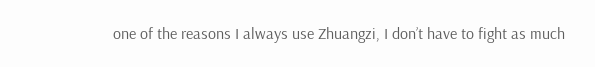one of the reasons I always use Zhuangzi, I don’t have to fight as much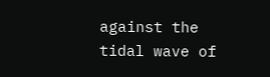against the tidal wave of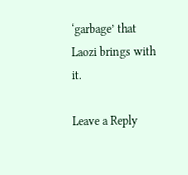‘garbage’ that Laozi brings with it.

Leave a Reply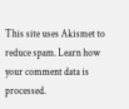This site uses Akismet to reduce spam. Learn how your comment data is processed.